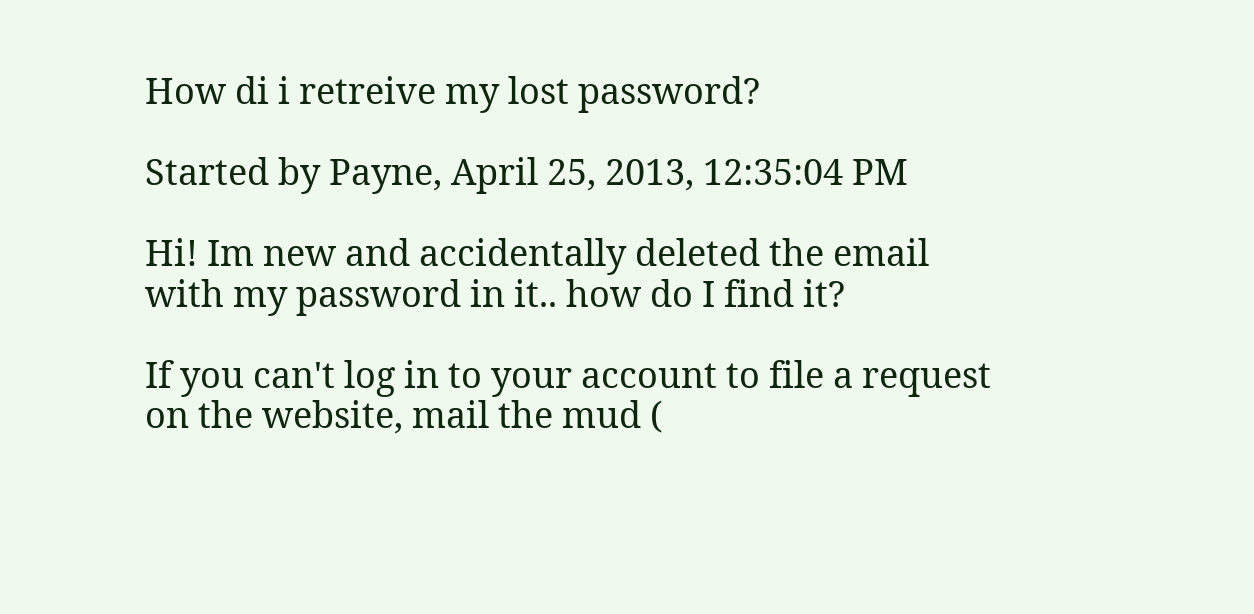How di i retreive my lost password?

Started by Payne, April 25, 2013, 12:35:04 PM

Hi! Im new and accidentally deleted the email with my password in it.. how do I find it?

If you can't log in to your account to file a request on the website, mail the mud (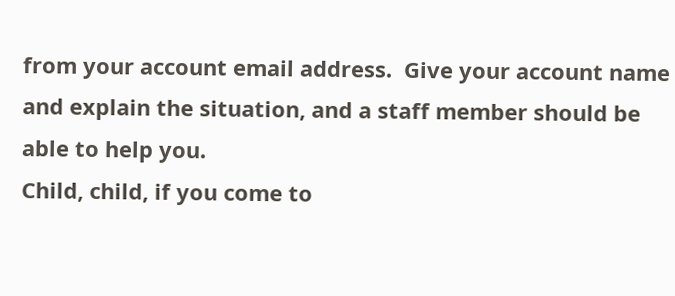from your account email address.  Give your account name and explain the situation, and a staff member should be able to help you.
Child, child, if you come to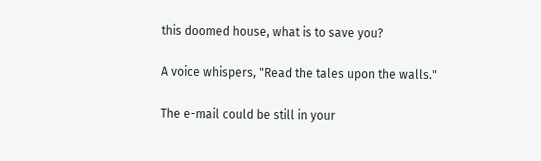this doomed house, what is to save you?

A voice whispers, "Read the tales upon the walls."

The e-mail could be still in your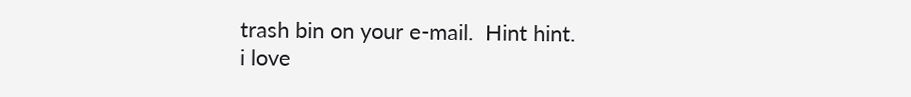trash bin on your e-mail.  Hint hint.
i love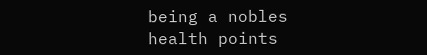being a nobles health points